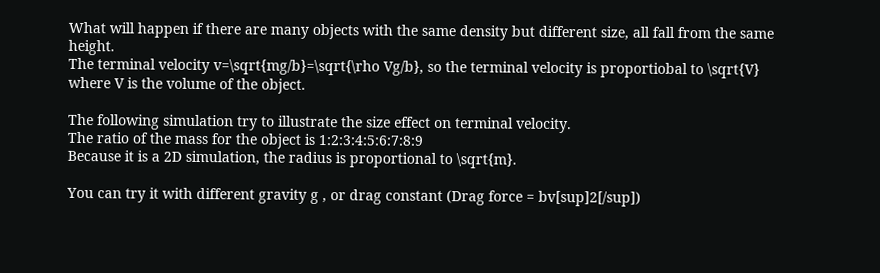What will happen if there are many objects with the same density but different size, all fall from the same height.
The terminal velocity v=\sqrt{mg/b}=\sqrt{\rho Vg/b}, so the terminal velocity is proportiobal to \sqrt{V} where V is the volume of the object.

The following simulation try to illustrate the size effect on terminal velocity.
The ratio of the mass for the object is 1:2:3:4:5:6:7:8:9
Because it is a 2D simulation, the radius is proportional to \sqrt{m}.

You can try it with different gravity g , or drag constant (Drag force = bv[sup]2[/sup])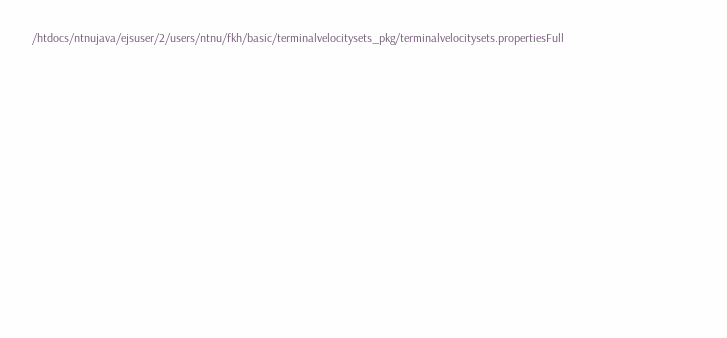/htdocs/ntnujava/ejsuser/2/users/ntnu/fkh/basic/terminalvelocitysets_pkg/terminalvelocitysets.propertiesFull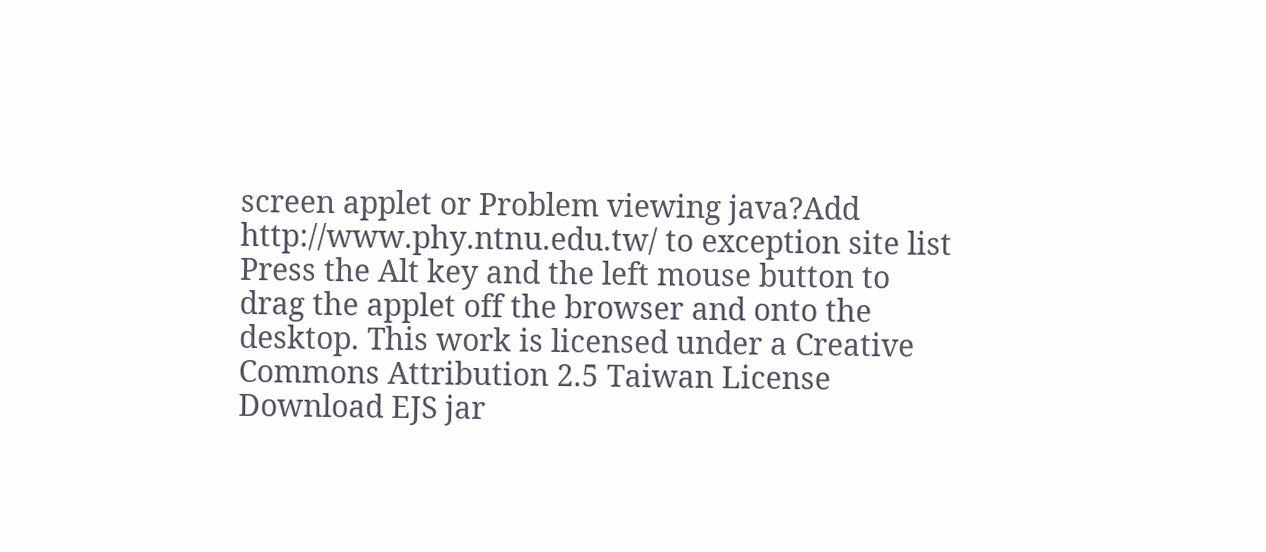screen applet or Problem viewing java?Add http://www.phy.ntnu.edu.tw/ to exception site list
Press the Alt key and the left mouse button to drag the applet off the browser and onto the desktop. This work is licensed under a Creative Commons Attribution 2.5 Taiwan License
Download EJS jar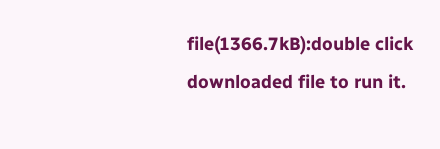file(1366.7kB):double click downloaded file to run it.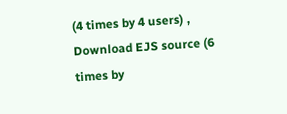(4 times by 4 users) , Download EJS source (6 times by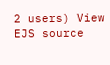2 users) View EJS source